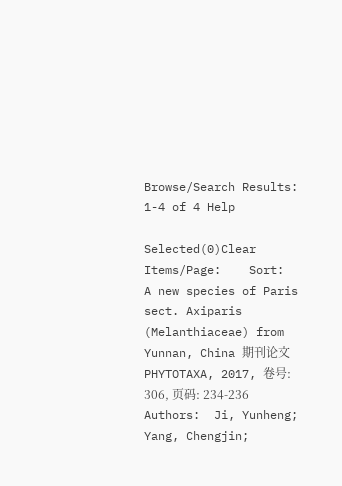Browse/Search Results:  1-4 of 4 Help

Selected(0)Clear Items/Page:    Sort:
A new species of Paris sect. Axiparis (Melanthiaceae) from Yunnan, China 期刊论文
PHYTOTAXA, 2017, 卷号: 306, 页码: 234-236
Authors:  Ji, Yunheng;  Yang, Chengjin;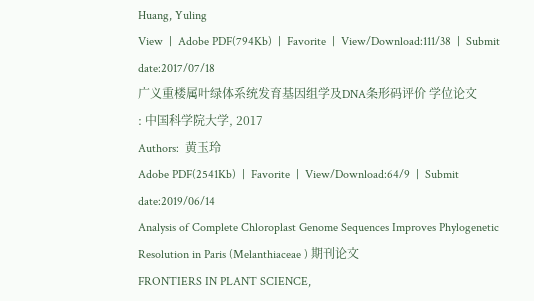Huang, Yuling
View  |  Adobe PDF(794Kb)  |  Favorite  |  View/Download:111/38  |  Submit date:2017/07/18
广义重楼属叶绿体系统发育基因组学及DNA条形码评价 学位论文
: 中国科学院大学, 2017
Authors:  黄玉玲
Adobe PDF(2541Kb)  |  Favorite  |  View/Download:64/9  |  Submit date:2019/06/14
Analysis of Complete Chloroplast Genome Sequences Improves Phylogenetic Resolution in Paris (Melanthiaceae ) 期刊论文
FRONTIERS IN PLANT SCIENCE,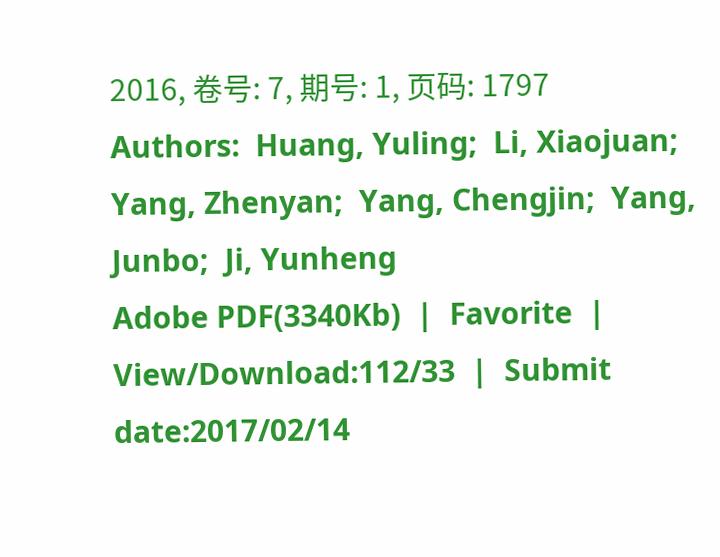2016, 卷号: 7, 期号: 1, 页码: 1797
Authors:  Huang, Yuling;  Li, Xiaojuan;  Yang, Zhenyan;  Yang, Chengjin;  Yang, Junbo;  Ji, Yunheng
Adobe PDF(3340Kb)  |  Favorite  |  View/Download:112/33  |  Submit date:2017/02/14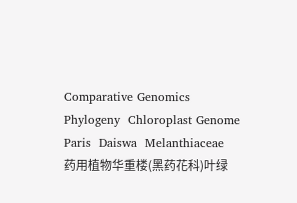Comparative Genomics  Phylogeny  Chloroplast Genome  Paris  Daiswa  Melanthiaceae
药用植物华重楼(黑药花科)叶绿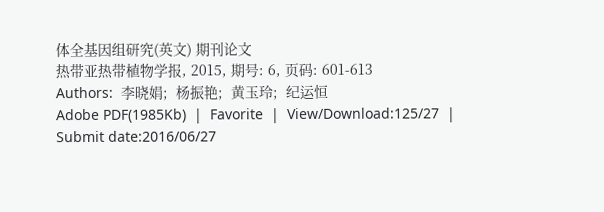体全基因组研究(英文) 期刊论文
热带亚热带植物学报, 2015, 期号: 6, 页码: 601-613
Authors:  李晓娟;  杨振艳;  黄玉玲;  纪运恒
Adobe PDF(1985Kb)  |  Favorite  |  View/Download:125/27  |  Submit date:2016/06/27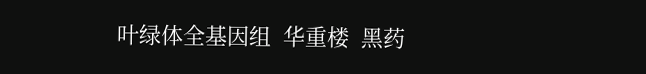叶绿体全基因组  华重楼  黑药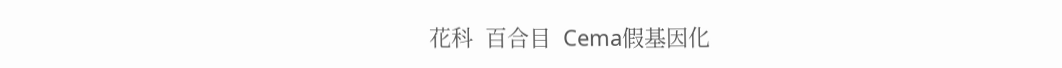花科  百合目  Cema假基因化